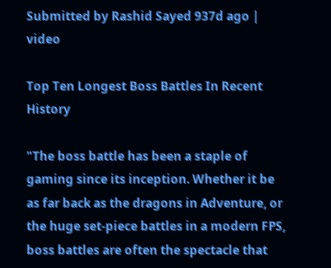Submitted by Rashid Sayed 937d ago | video

Top Ten Longest Boss Battles In Recent History

"The boss battle has been a staple of gaming since its inception. Whether it be as far back as the dragons in Adventure, or the huge set-piece battles in a modern FPS, boss battles are often the spectacle that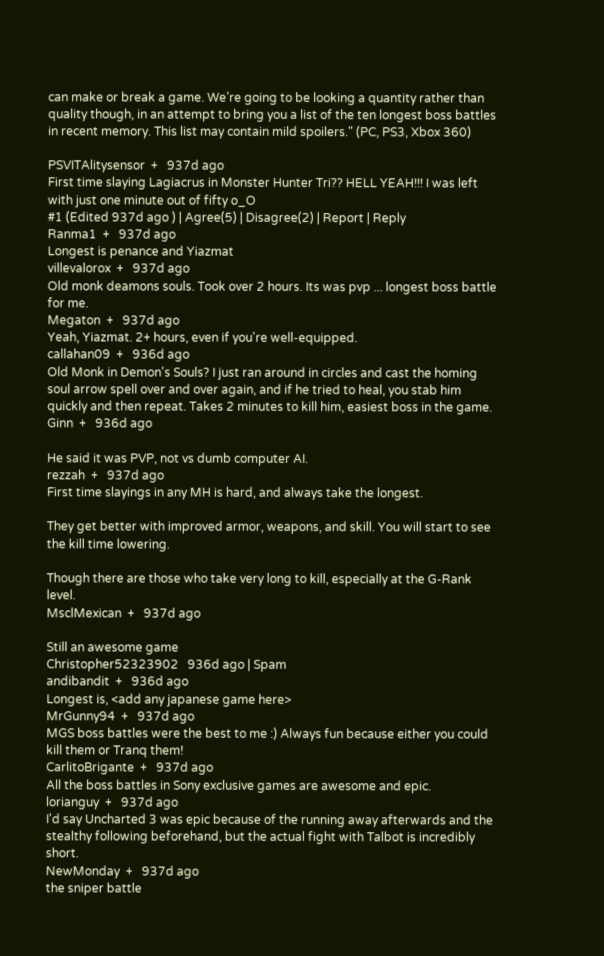can make or break a game. We’re going to be looking a quantity rather than quality though, in an attempt to bring you a list of the ten longest boss battles in recent memory. This list may contain mild spoilers." (PC, PS3, Xbox 360)

PSVITAlitysensor  +   937d ago
First time slaying Lagiacrus in Monster Hunter Tri?? HELL YEAH!!! I was left with just one minute out of fifty o_O
#1 (Edited 937d ago ) | Agree(5) | Disagree(2) | Report | Reply
Ranma1  +   937d ago
Longest is penance and Yiazmat
villevalorox  +   937d ago
Old monk deamons souls. Took over 2 hours. Its was pvp ... longest boss battle for me.
Megaton  +   937d ago
Yeah, Yiazmat. 2+ hours, even if you're well-equipped.
callahan09  +   936d ago
Old Monk in Demon's Souls? I just ran around in circles and cast the homing soul arrow spell over and over again, and if he tried to heal, you stab him quickly and then repeat. Takes 2 minutes to kill him, easiest boss in the game.
Ginn  +   936d ago

He said it was PVP, not vs dumb computer AI.
rezzah  +   937d ago
First time slayings in any MH is hard, and always take the longest.

They get better with improved armor, weapons, and skill. You will start to see the kill time lowering.

Though there are those who take very long to kill, especially at the G-Rank level.
MsclMexican  +   937d ago

Still an awesome game
Christopher52323902   936d ago | Spam
andibandit  +   936d ago
Longest is, <add any japanese game here>
MrGunny94  +   937d ago
MGS boss battles were the best to me :) Always fun because either you could kill them or Tranq them!
CarlitoBrigante  +   937d ago
All the boss battles in Sony exclusive games are awesome and epic.
lorianguy  +   937d ago
I'd say Uncharted 3 was epic because of the running away afterwards and the stealthy following beforehand, but the actual fight with Talbot is incredibly short.
NewMonday  +   937d ago
the sniper battle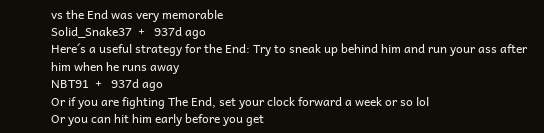vs the End was very memorable
Solid_Snake37  +   937d ago
Here´s a useful strategy for the End: Try to sneak up behind him and run your ass after him when he runs away
NBT91  +   937d ago
Or if you are fighting The End, set your clock forward a week or so lol
Or you can hit him early before you get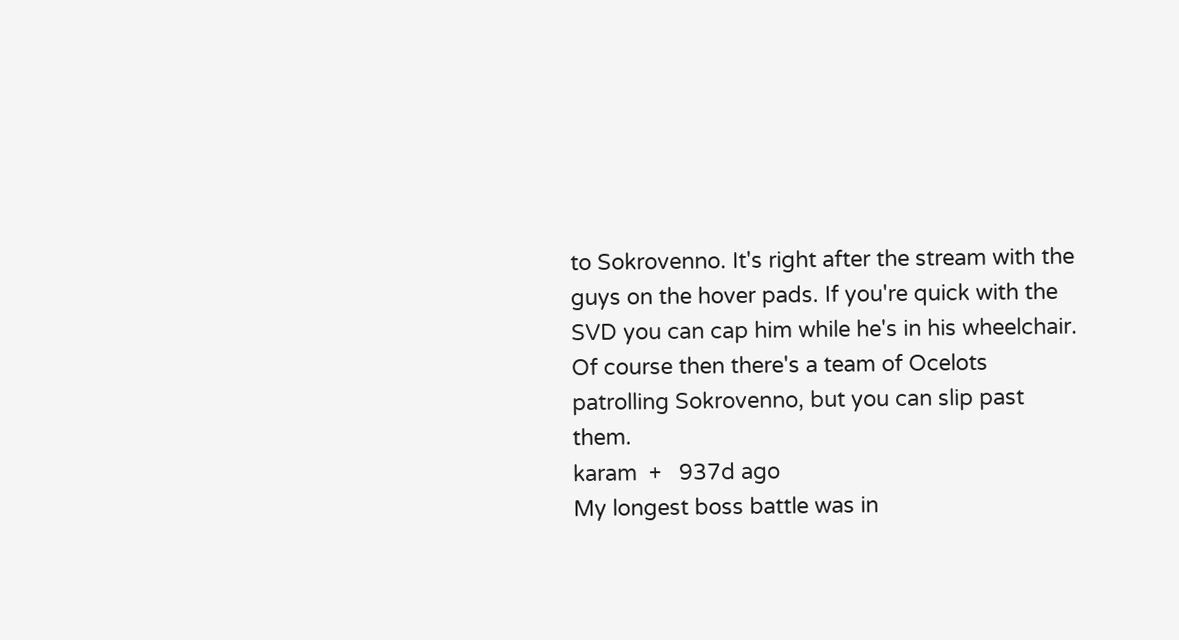to Sokrovenno. It's right after the stream with the guys on the hover pads. If you're quick with the SVD you can cap him while he's in his wheelchair. Of course then there's a team of Ocelots patrolling Sokrovenno, but you can slip past them.
karam  +   937d ago
My longest boss battle was in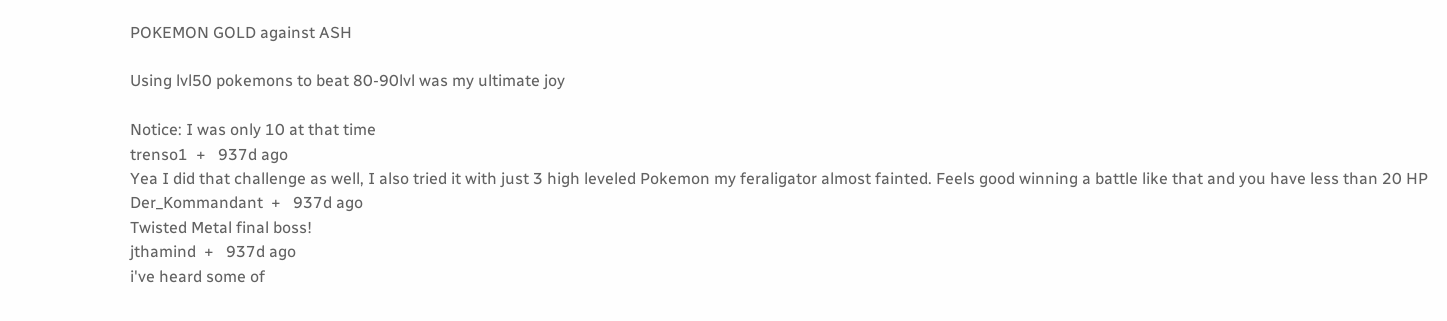POKEMON GOLD against ASH

Using lvl50 pokemons to beat 80-90lvl was my ultimate joy

Notice: I was only 10 at that time
trenso1  +   937d ago
Yea I did that challenge as well, I also tried it with just 3 high leveled Pokemon my feraligator almost fainted. Feels good winning a battle like that and you have less than 20 HP
Der_Kommandant  +   937d ago
Twisted Metal final boss!
jthamind  +   937d ago
i've heard some of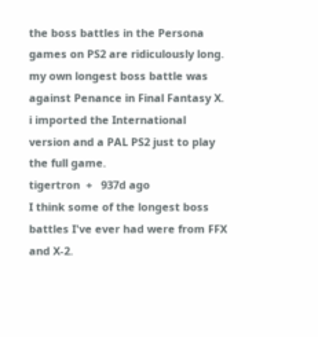the boss battles in the Persona games on PS2 are ridiculously long. my own longest boss battle was against Penance in Final Fantasy X. i imported the International version and a PAL PS2 just to play the full game.
tigertron  +   937d ago
I think some of the longest boss battles I've ever had were from FFX and X-2.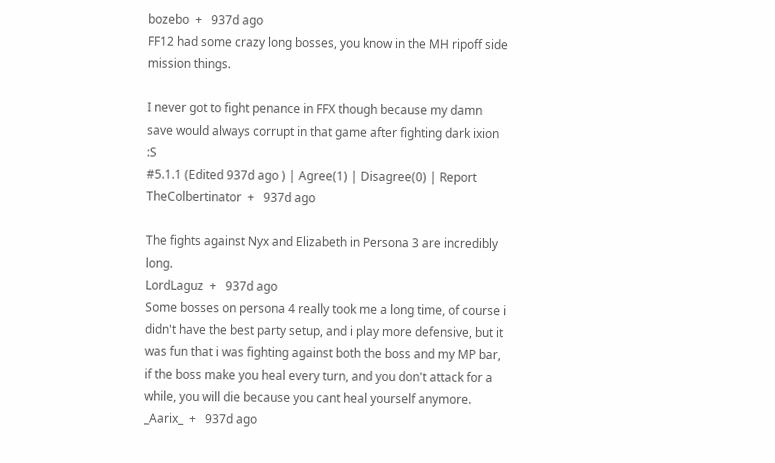bozebo  +   937d ago
FF12 had some crazy long bosses, you know in the MH ripoff side mission things.

I never got to fight penance in FFX though because my damn save would always corrupt in that game after fighting dark ixion :S
#5.1.1 (Edited 937d ago ) | Agree(1) | Disagree(0) | Report
TheColbertinator  +   937d ago

The fights against Nyx and Elizabeth in Persona 3 are incredibly long.
LordLaguz  +   937d ago
Some bosses on persona 4 really took me a long time, of course i didn't have the best party setup, and i play more defensive, but it was fun that i was fighting against both the boss and my MP bar, if the boss make you heal every turn, and you don't attack for a while, you will die because you cant heal yourself anymore.
_Aarix_  +   937d ago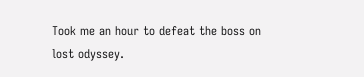Took me an hour to defeat the boss on lost odyssey.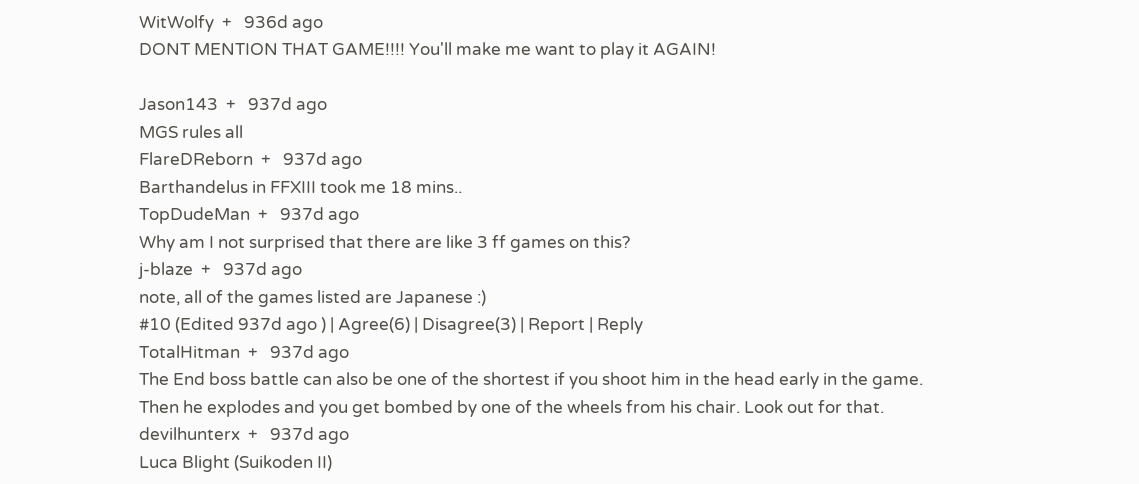WitWolfy  +   936d ago
DONT MENTION THAT GAME!!!! You'll make me want to play it AGAIN!

Jason143  +   937d ago
MGS rules all
FlareDReborn  +   937d ago
Barthandelus in FFXIII took me 18 mins..
TopDudeMan  +   937d ago
Why am I not surprised that there are like 3 ff games on this?
j-blaze  +   937d ago
note, all of the games listed are Japanese :)
#10 (Edited 937d ago ) | Agree(6) | Disagree(3) | Report | Reply
TotalHitman  +   937d ago
The End boss battle can also be one of the shortest if you shoot him in the head early in the game.
Then he explodes and you get bombed by one of the wheels from his chair. Look out for that.
devilhunterx  +   937d ago
Luca Blight (Suikoden II)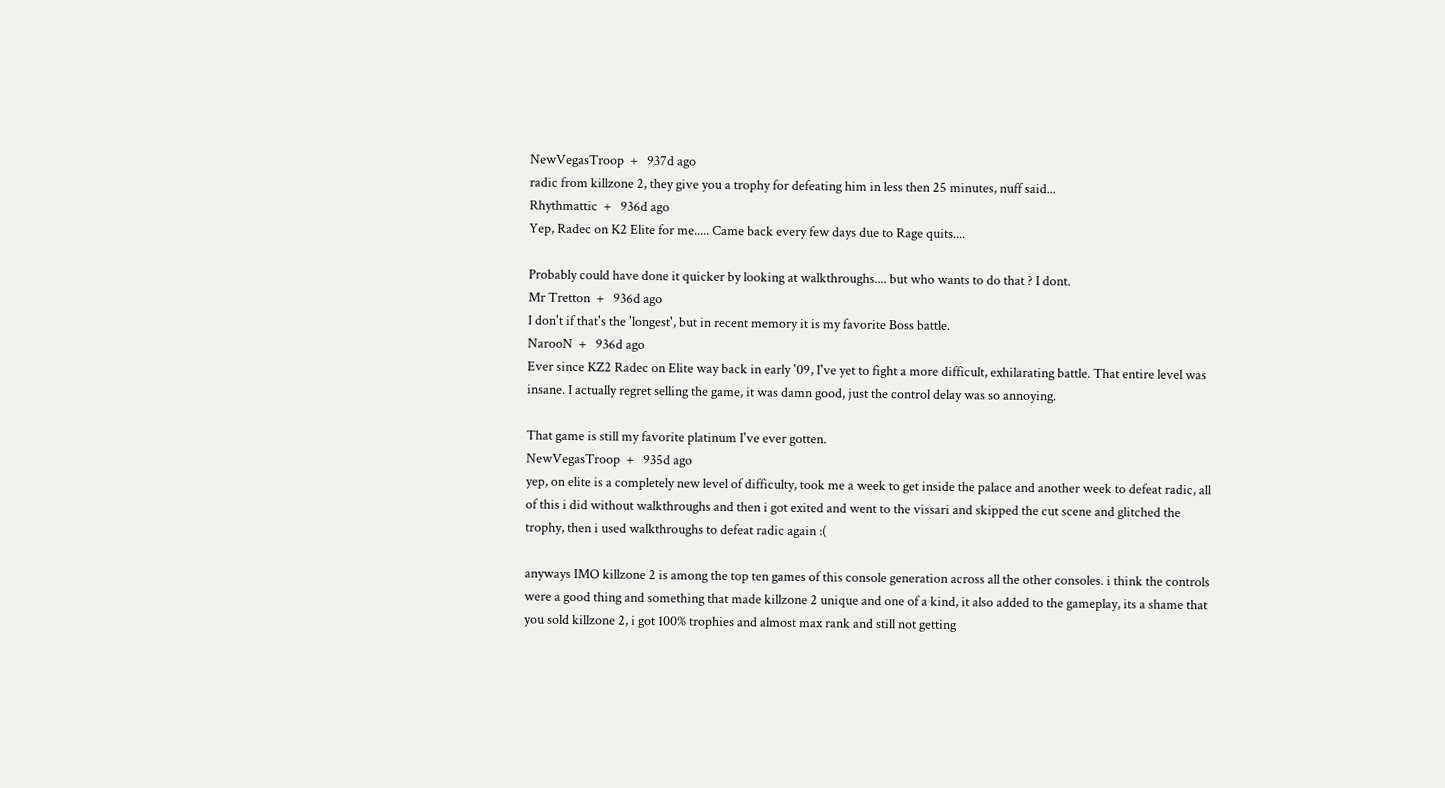NewVegasTroop  +   937d ago
radic from killzone 2, they give you a trophy for defeating him in less then 25 minutes, nuff said...
Rhythmattic  +   936d ago
Yep, Radec on K2 Elite for me..... Came back every few days due to Rage quits....

Probably could have done it quicker by looking at walkthroughs.... but who wants to do that ? I dont.
Mr Tretton  +   936d ago
I don't if that's the 'longest', but in recent memory it is my favorite Boss battle.
NarooN  +   936d ago
Ever since KZ2 Radec on Elite way back in early '09, I've yet to fight a more difficult, exhilarating battle. That entire level was insane. I actually regret selling the game, it was damn good, just the control delay was so annoying.

That game is still my favorite platinum I've ever gotten.
NewVegasTroop  +   935d ago
yep, on elite is a completely new level of difficulty, took me a week to get inside the palace and another week to defeat radic, all of this i did without walkthroughs and then i got exited and went to the vissari and skipped the cut scene and glitched the trophy, then i used walkthroughs to defeat radic again :(

anyways IMO killzone 2 is among the top ten games of this console generation across all the other consoles. i think the controls were a good thing and something that made killzone 2 unique and one of a kind, it also added to the gameplay, its a shame that you sold killzone 2, i got 100% trophies and almost max rank and still not getting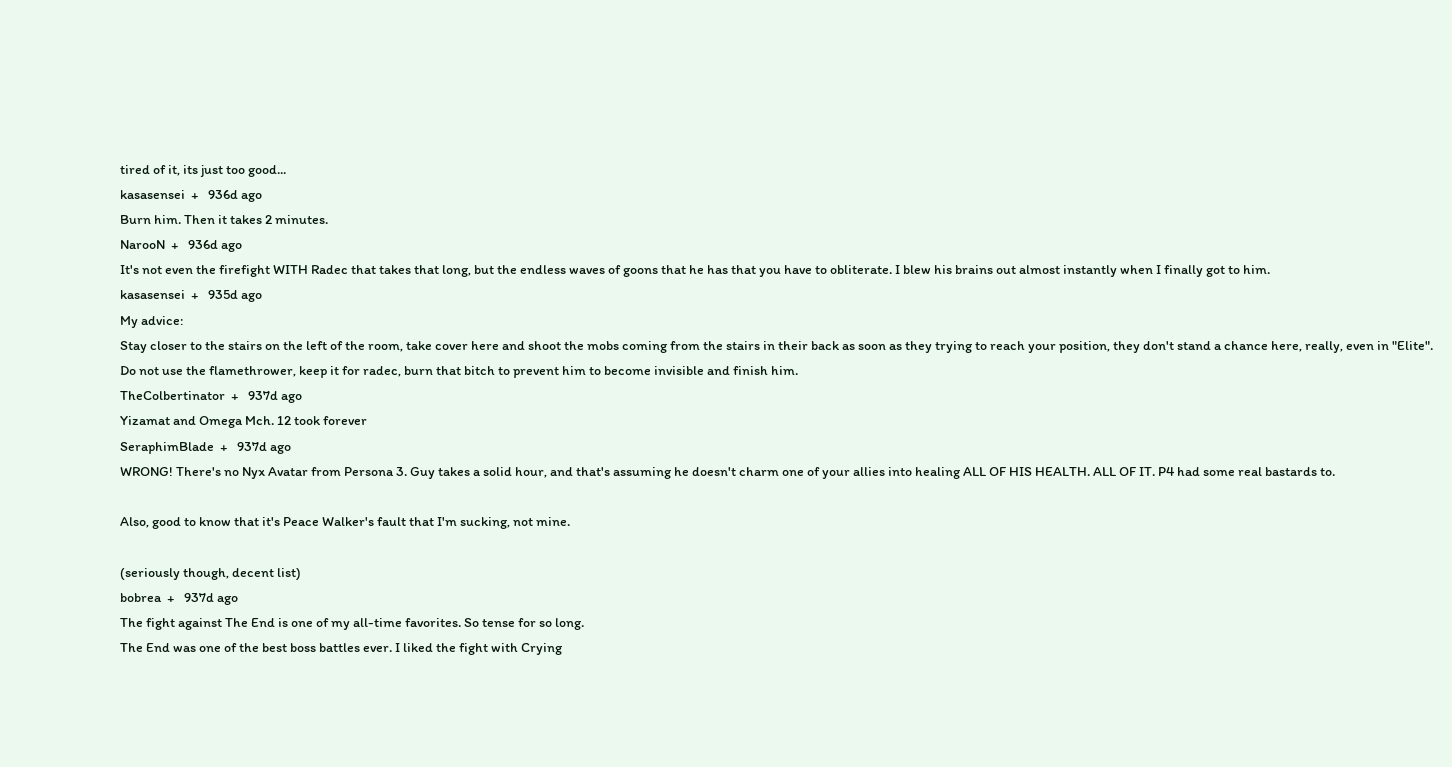tired of it, its just too good...
kasasensei  +   936d ago
Burn him. Then it takes 2 minutes.
NarooN  +   936d ago
It's not even the firefight WITH Radec that takes that long, but the endless waves of goons that he has that you have to obliterate. I blew his brains out almost instantly when I finally got to him.
kasasensei  +   935d ago
My advice:
Stay closer to the stairs on the left of the room, take cover here and shoot the mobs coming from the stairs in their back as soon as they trying to reach your position, they don't stand a chance here, really, even in "Elite".
Do not use the flamethrower, keep it for radec, burn that bitch to prevent him to become invisible and finish him.
TheColbertinator  +   937d ago
Yizamat and Omega Mch. 12 took forever
SeraphimBlade  +   937d ago
WRONG! There's no Nyx Avatar from Persona 3. Guy takes a solid hour, and that's assuming he doesn't charm one of your allies into healing ALL OF HIS HEALTH. ALL OF IT. P4 had some real bastards to.

Also, good to know that it's Peace Walker's fault that I'm sucking, not mine.

(seriously though, decent list)
bobrea  +   937d ago
The fight against The End is one of my all-time favorites. So tense for so long.
The End was one of the best boss battles ever. I liked the fight with Crying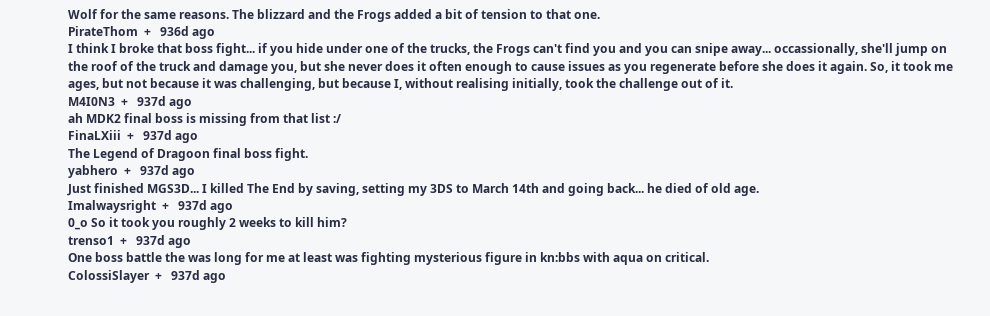Wolf for the same reasons. The blizzard and the Frogs added a bit of tension to that one.
PirateThom  +   936d ago
I think I broke that boss fight... if you hide under one of the trucks, the Frogs can't find you and you can snipe away... occassionally, she'll jump on the roof of the truck and damage you, but she never does it often enough to cause issues as you regenerate before she does it again. So, it took me ages, but not because it was challenging, but because I, without realising initially, took the challenge out of it.
M4I0N3  +   937d ago
ah MDK2 final boss is missing from that list :/
FinaLXiii  +   937d ago
The Legend of Dragoon final boss fight.
yabhero  +   937d ago
Just finished MGS3D... I killed The End by saving, setting my 3DS to March 14th and going back... he died of old age.
Imalwaysright  +   937d ago
0_o So it took you roughly 2 weeks to kill him?
trenso1  +   937d ago
One boss battle the was long for me at least was fighting mysterious figure in kn:bbs with aqua on critical.
ColossiSlayer  +   937d ago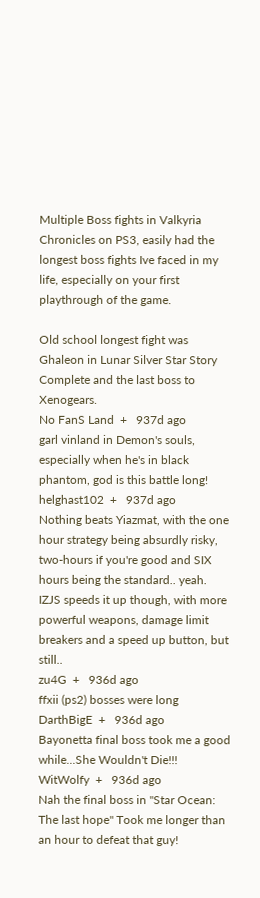Multiple Boss fights in Valkyria Chronicles on PS3, easily had the longest boss fights Ive faced in my life, especially on your first playthrough of the game.

Old school longest fight was Ghaleon in Lunar Silver Star Story Complete and the last boss to Xenogears.
No FanS Land  +   937d ago
garl vinland in Demon's souls, especially when he's in black phantom, god is this battle long!
helghast102  +   937d ago
Nothing beats Yiazmat, with the one hour strategy being absurdly risky, two-hours if you're good and SIX hours being the standard.. yeah.
IZJS speeds it up though, with more powerful weapons, damage limit breakers and a speed up button, but still..
zu4G  +   936d ago
ffxii (ps2) bosses were long
DarthBigE  +   936d ago
Bayonetta final boss took me a good while...She Wouldn't Die!!!
WitWolfy  +   936d ago
Nah the final boss in "Star Ocean: The last hope" Took me longer than an hour to defeat that guy!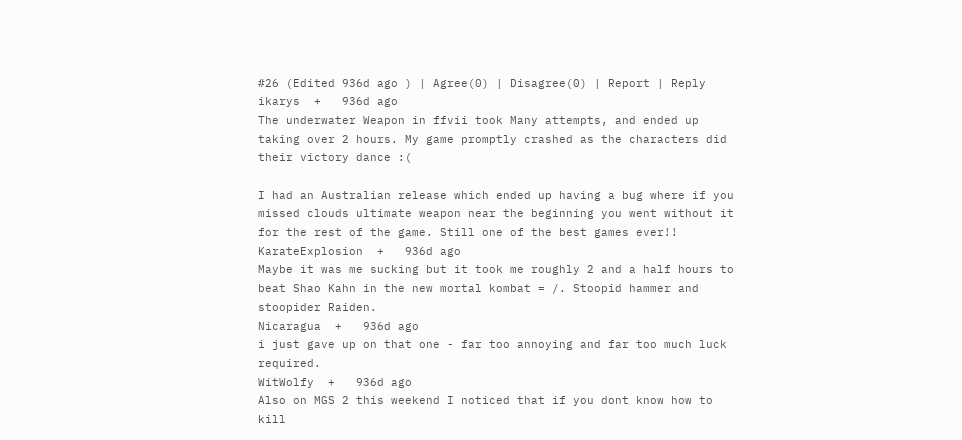#26 (Edited 936d ago ) | Agree(0) | Disagree(0) | Report | Reply
ikarys  +   936d ago
The underwater Weapon in ffvii took Many attempts, and ended up taking over 2 hours. My game promptly crashed as the characters did their victory dance :(

I had an Australian release which ended up having a bug where if you missed clouds ultimate weapon near the beginning you went without it for the rest of the game. Still one of the best games ever!!
KarateExplosion  +   936d ago
Maybe it was me sucking but it took me roughly 2 and a half hours to beat Shao Kahn in the new mortal kombat = /. Stoopid hammer and stoopider Raiden.
Nicaragua  +   936d ago
i just gave up on that one - far too annoying and far too much luck required.
WitWolfy  +   936d ago
Also on MGS 2 this weekend I noticed that if you dont know how to kill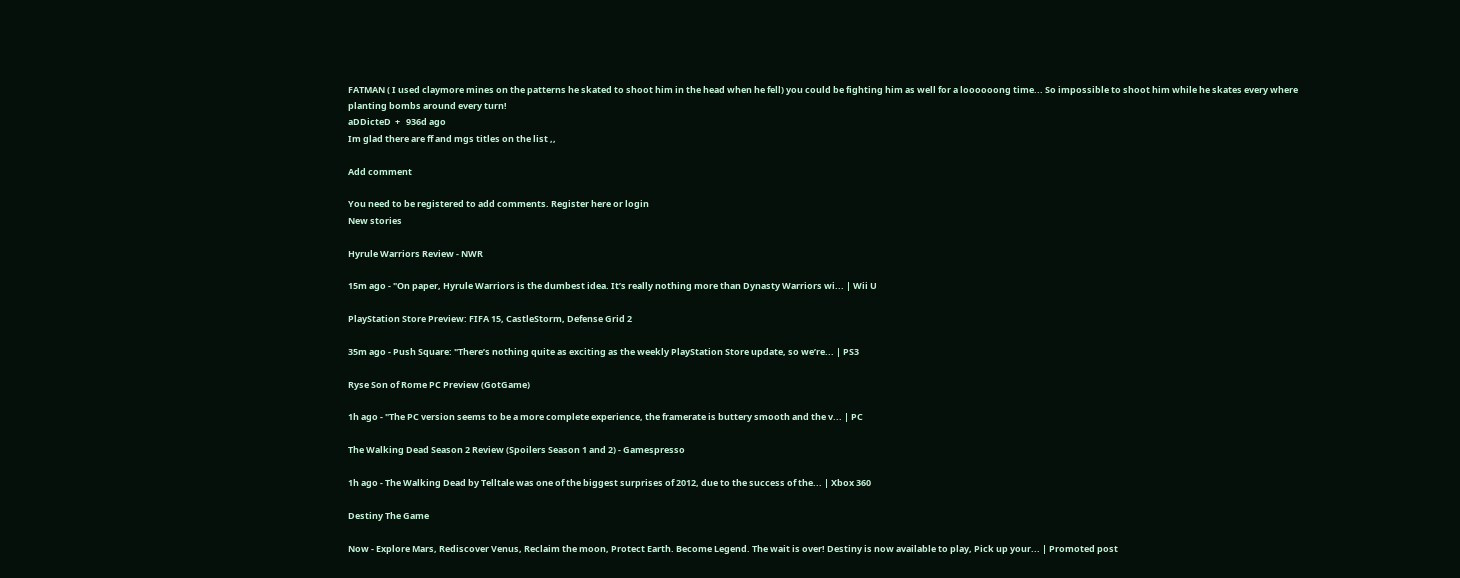FATMAN ( I used claymore mines on the patterns he skated to shoot him in the head when he fell) you could be fighting him as well for a loooooong time... So impossible to shoot him while he skates every where planting bombs around every turn!
aDDicteD  +   936d ago
Im glad there are ff and mgs titles on the list ,,

Add comment

You need to be registered to add comments. Register here or login
New stories

Hyrule Warriors Review - NWR

15m ago - "On paper, Hyrule Warriors is the dumbest idea. It’s really nothing more than Dynasty Warriors wi... | Wii U

PlayStation Store Preview: FIFA 15, CastleStorm, Defense Grid 2

35m ago - Push Square: "There’s nothing quite as exciting as the weekly PlayStation Store update, so we’re... | PS3

Ryse Son of Rome PC Preview (GotGame)

1h ago - "The PC version seems to be a more complete experience, the framerate is buttery smooth and the v... | PC

The Walking Dead Season 2 Review (Spoilers Season 1 and 2) - Gamespresso

1h ago - The Walking Dead by Telltale was one of the biggest surprises of 2012, due to the success of the... | Xbox 360

Destiny The Game

Now - Explore Mars, Rediscover Venus, Reclaim the moon, Protect Earth. Become Legend. The wait is over! Destiny is now available to play, Pick up your... | Promoted post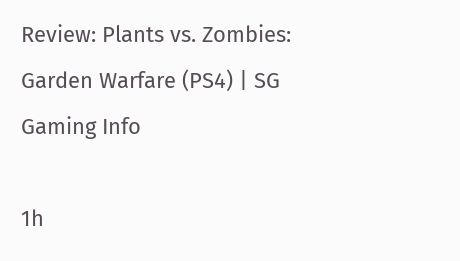Review: Plants vs. Zombies: Garden Warfare (PS4) | SG Gaming Info

1h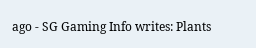ago - SG Gaming Info writes: Plants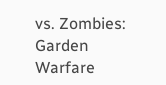vs. Zombies: Garden Warfare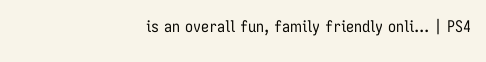is an overall fun, family friendly onli... | PS4